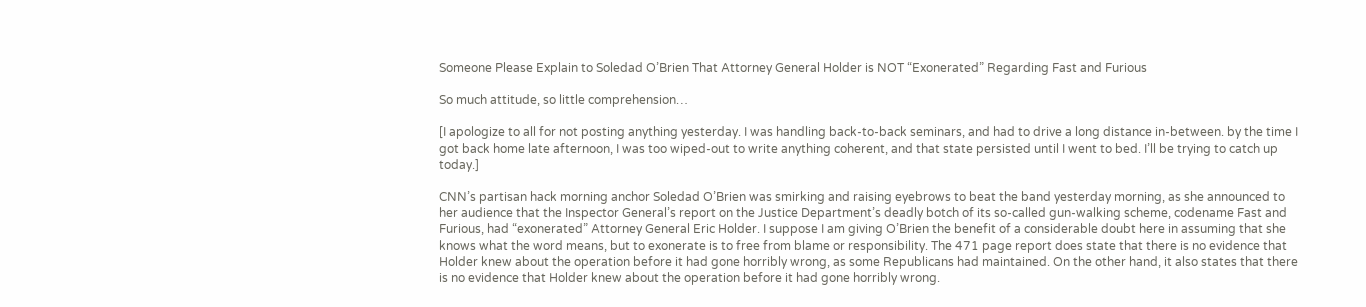Someone Please Explain to Soledad O’Brien That Attorney General Holder is NOT “Exonerated” Regarding Fast and Furious

So much attitude, so little comprehension…

[I apologize to all for not posting anything yesterday. I was handling back-to-back seminars, and had to drive a long distance in-between. by the time I got back home late afternoon, I was too wiped-out to write anything coherent, and that state persisted until I went to bed. I’ll be trying to catch up today.]

CNN’s partisan hack morning anchor Soledad O’Brien was smirking and raising eyebrows to beat the band yesterday morning, as she announced to her audience that the Inspector General’s report on the Justice Department’s deadly botch of its so-called gun-walking scheme, codename Fast and Furious, had “exonerated” Attorney General Eric Holder. I suppose I am giving O’Brien the benefit of a considerable doubt here in assuming that she knows what the word means, but to exonerate is to free from blame or responsibility. The 471 page report does state that there is no evidence that Holder knew about the operation before it had gone horribly wrong, as some Republicans had maintained. On the other hand, it also states that there is no evidence that Holder knew about the operation before it had gone horribly wrong.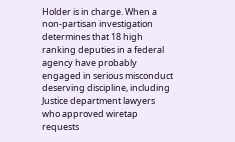Holder is in charge. When a non-partisan investigation determines that 18 high ranking deputies in a federal agency have probably engaged in serious misconduct deserving discipline, including Justice department lawyers who approved wiretap requests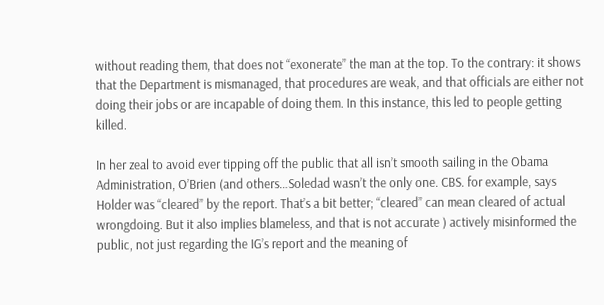without reading them, that does not “exonerate” the man at the top. To the contrary: it shows that the Department is mismanaged, that procedures are weak, and that officials are either not doing their jobs or are incapable of doing them. In this instance, this led to people getting killed.

In her zeal to avoid ever tipping off the public that all isn’t smooth sailing in the Obama Administration, O’Brien (and others…Soledad wasn’t the only one. CBS. for example, says Holder was “cleared” by the report. That’s a bit better; “cleared” can mean cleared of actual wrongdoing. But it also implies blameless, and that is not accurate ) actively misinformed the public, not just regarding the IG’s report and the meaning of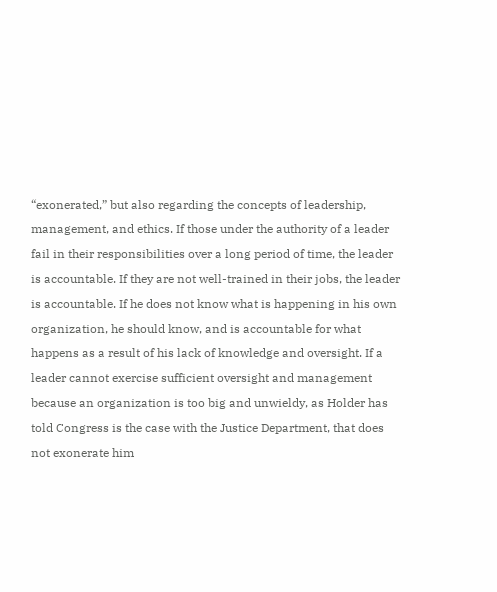“exonerated,” but also regarding the concepts of leadership, management, and ethics. If those under the authority of a leader fail in their responsibilities over a long period of time, the leader is accountable. If they are not well-trained in their jobs, the leader is accountable. If he does not know what is happening in his own organization, he should know, and is accountable for what happens as a result of his lack of knowledge and oversight. If a leader cannot exercise sufficient oversight and management because an organization is too big and unwieldy, as Holder has told Congress is the case with the Justice Department, that does not exonerate him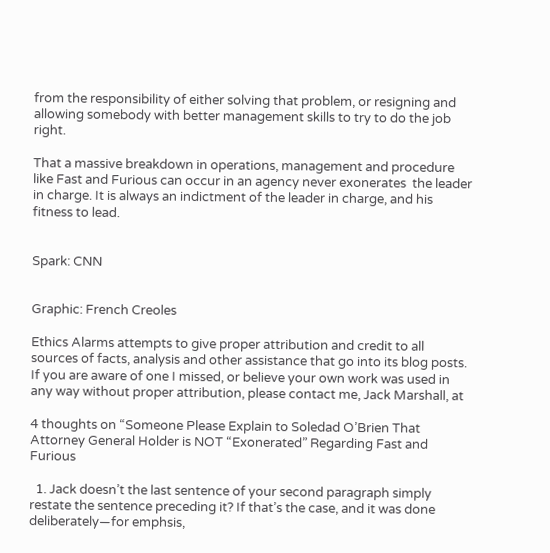from the responsibility of either solving that problem, or resigning and allowing somebody with better management skills to try to do the job right.

That a massive breakdown in operations, management and procedure like Fast and Furious can occur in an agency never exonerates  the leader in charge. It is always an indictment of the leader in charge, and his fitness to lead.


Spark: CNN


Graphic: French Creoles

Ethics Alarms attempts to give proper attribution and credit to all sources of facts, analysis and other assistance that go into its blog posts. If you are aware of one I missed, or believe your own work was used in any way without proper attribution, please contact me, Jack Marshall, at

4 thoughts on “Someone Please Explain to Soledad O’Brien That Attorney General Holder is NOT “Exonerated” Regarding Fast and Furious

  1. Jack doesn’t the last sentence of your second paragraph simply restate the sentence preceding it? If that’s the case, and it was done deliberately—for emphsis,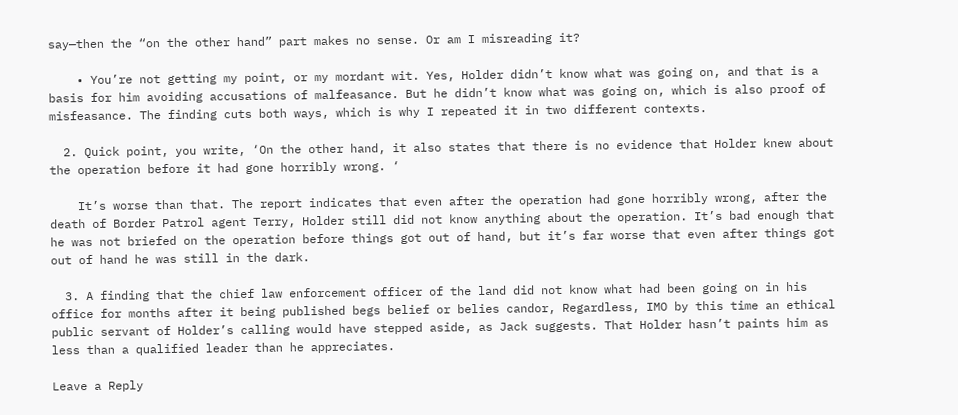say—then the “on the other hand” part makes no sense. Or am I misreading it?

    • You’re not getting my point, or my mordant wit. Yes, Holder didn’t know what was going on, and that is a basis for him avoiding accusations of malfeasance. But he didn’t know what was going on, which is also proof of misfeasance. The finding cuts both ways, which is why I repeated it in two different contexts.

  2. Quick point, you write, ‘On the other hand, it also states that there is no evidence that Holder knew about the operation before it had gone horribly wrong. ‘

    It’s worse than that. The report indicates that even after the operation had gone horribly wrong, after the death of Border Patrol agent Terry, Holder still did not know anything about the operation. It’s bad enough that he was not briefed on the operation before things got out of hand, but it’s far worse that even after things got out of hand he was still in the dark.

  3. A finding that the chief law enforcement officer of the land did not know what had been going on in his office for months after it being published begs belief or belies candor, Regardless, IMO by this time an ethical public servant of Holder’s calling would have stepped aside, as Jack suggests. That Holder hasn’t paints him as less than a qualified leader than he appreciates.

Leave a Reply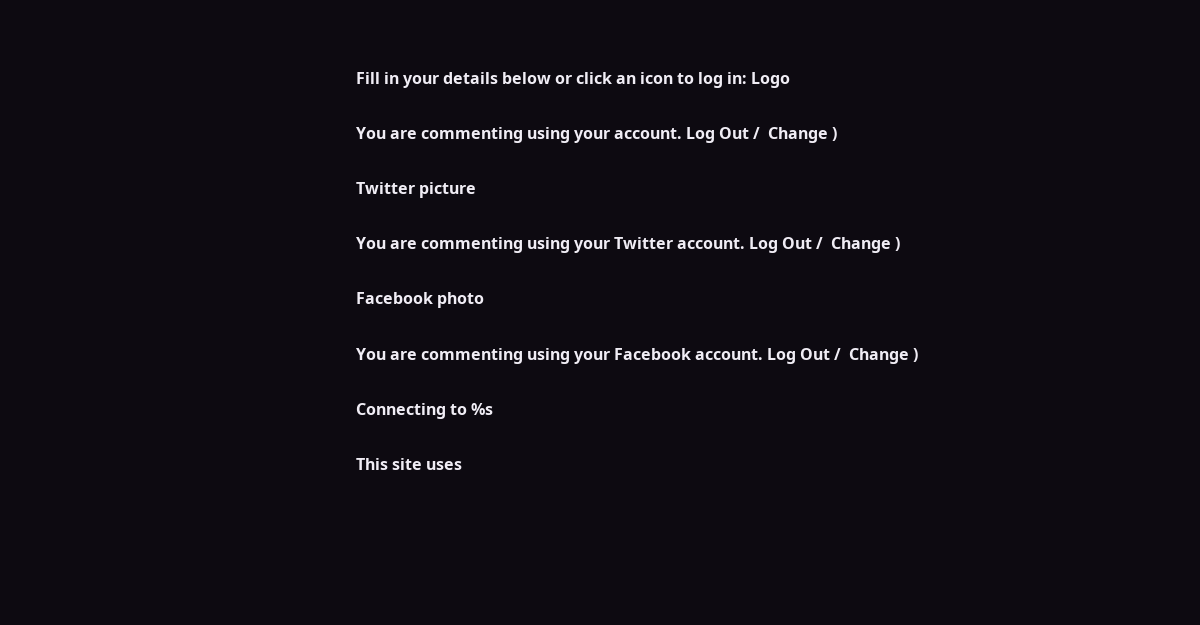Fill in your details below or click an icon to log in: Logo

You are commenting using your account. Log Out /  Change )

Twitter picture

You are commenting using your Twitter account. Log Out /  Change )

Facebook photo

You are commenting using your Facebook account. Log Out /  Change )

Connecting to %s

This site uses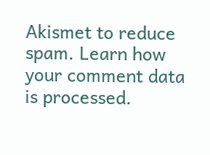Akismet to reduce spam. Learn how your comment data is processed.